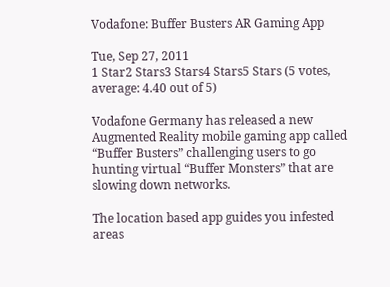Vodafone: Buffer Busters AR Gaming App

Tue, Sep 27, 2011
1 Star2 Stars3 Stars4 Stars5 Stars (5 votes, average: 4.40 out of 5)

Vodafone Germany has released a new Augmented Reality mobile gaming app called “Buffer Busters” challenging users to go hunting virtual “Buffer Monsters” that are slowing down networks.

The location based app guides you infested areas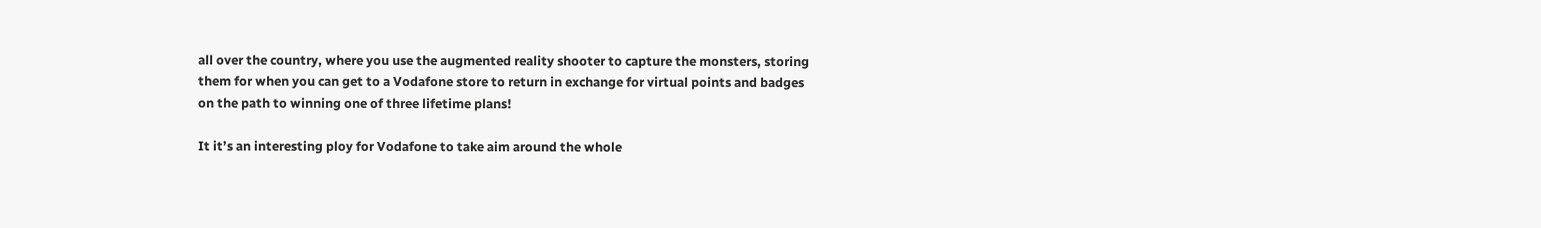all over the country, where you use the augmented reality shooter to capture the monsters, storing them for when you can get to a Vodafone store to return in exchange for virtual points and badges on the path to winning one of three lifetime plans!

It it’s an interesting ploy for Vodafone to take aim around the whole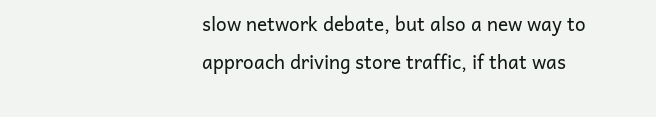slow network debate, but also a new way to approach driving store traffic, if that was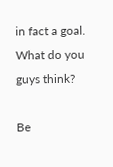in fact a goal. What do you guys think?

Be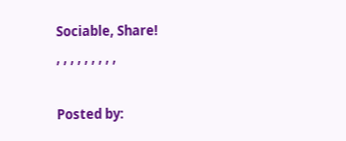Sociable, Share!
, , , , , , , , ,

Posted by: